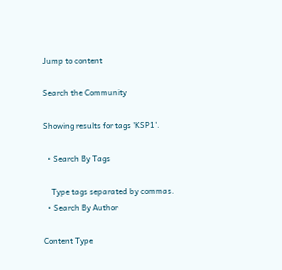Jump to content

Search the Community

Showing results for tags 'KSP1'.

  • Search By Tags

    Type tags separated by commas.
  • Search By Author

Content Type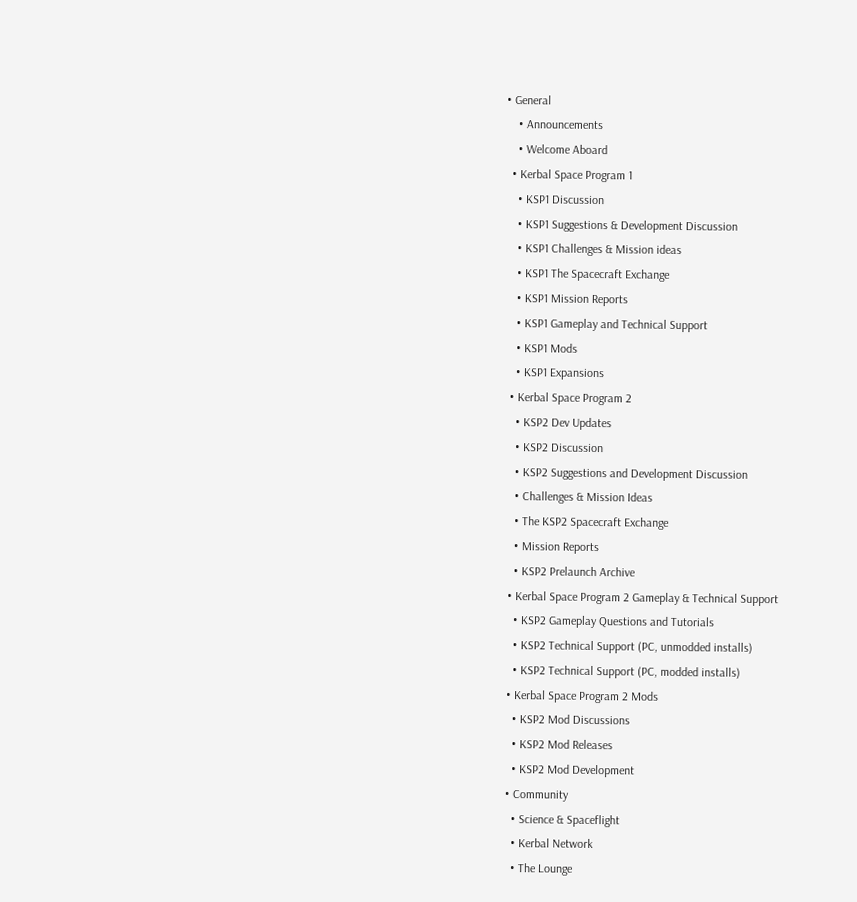• General
    • Announcements
    • Welcome Aboard
  • Kerbal Space Program 1
    • KSP1 Discussion
    • KSP1 Suggestions & Development Discussion
    • KSP1 Challenges & Mission ideas
    • KSP1 The Spacecraft Exchange
    • KSP1 Mission Reports
    • KSP1 Gameplay and Technical Support
    • KSP1 Mods
    • KSP1 Expansions
  • Kerbal Space Program 2
    • KSP2 Dev Updates
    • KSP2 Discussion
    • KSP2 Suggestions and Development Discussion
    • Challenges & Mission Ideas
    • The KSP2 Spacecraft Exchange
    • Mission Reports
    • KSP2 Prelaunch Archive
  • Kerbal Space Program 2 Gameplay & Technical Support
    • KSP2 Gameplay Questions and Tutorials
    • KSP2 Technical Support (PC, unmodded installs)
    • KSP2 Technical Support (PC, modded installs)
  • Kerbal Space Program 2 Mods
    • KSP2 Mod Discussions
    • KSP2 Mod Releases
    • KSP2 Mod Development
  • Community
    • Science & Spaceflight
    • Kerbal Network
    • The Lounge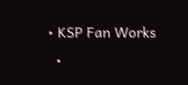• KSP Fan Works
  •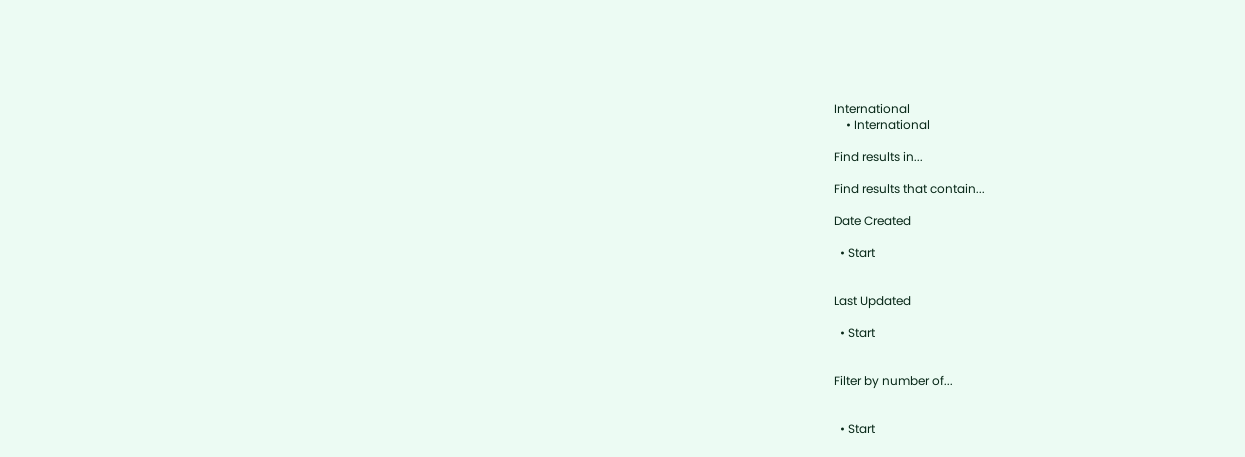International
    • International

Find results in...

Find results that contain...

Date Created

  • Start


Last Updated

  • Start


Filter by number of...


  • Start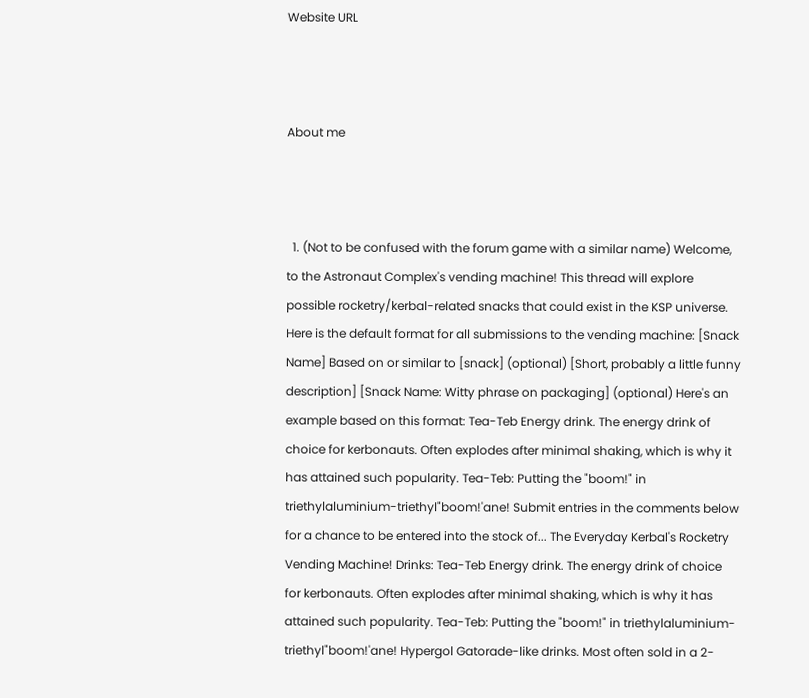Website URL



About me



  1. (Not to be confused with the forum game with a similar name) Welcome, to the Astronaut Complex's vending machine! This thread will explore possible rocketry/kerbal-related snacks that could exist in the KSP universe. Here is the default format for all submissions to the vending machine: [Snack Name] Based on or similar to [snack] (optional) [Short, probably a little funny description] [Snack Name: Witty phrase on packaging] (optional) Here's an example based on this format: Tea-Teb Energy drink. The energy drink of choice for kerbonauts. Often explodes after minimal shaking, which is why it has attained such popularity. Tea-Teb: Putting the "boom!" in triethylaluminium-triethyl"boom!'ane! Submit entries in the comments below for a chance to be entered into the stock of... The Everyday Kerbal's Rocketry Vending Machine! Drinks: Tea-Teb Energy drink. The energy drink of choice for kerbonauts. Often explodes after minimal shaking, which is why it has attained such popularity. Tea-Teb: Putting the "boom!" in triethylaluminium-triethyl"boom!'ane! Hypergol Gatorade-like drinks. Most often sold in a 2-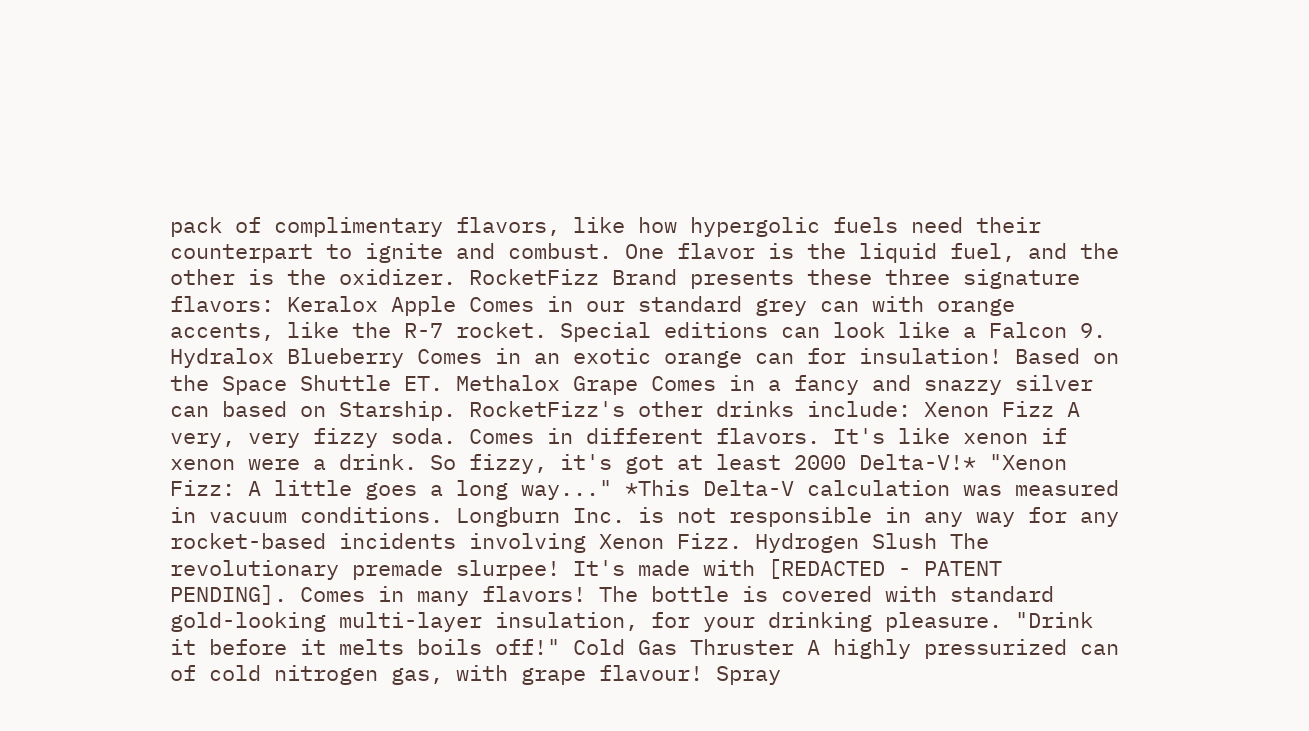pack of complimentary flavors, like how hypergolic fuels need their counterpart to ignite and combust. One flavor is the liquid fuel, and the other is the oxidizer. RocketFizz Brand presents these three signature flavors: Keralox Apple Comes in our standard grey can with orange accents, like the R-7 rocket. Special editions can look like a Falcon 9. Hydralox Blueberry Comes in an exotic orange can for insulation! Based on the Space Shuttle ET. Methalox Grape Comes in a fancy and snazzy silver can based on Starship. RocketFizz's other drinks include: Xenon Fizz A very, very fizzy soda. Comes in different flavors. It's like xenon if xenon were a drink. So fizzy, it's got at least 2000 Delta-V!* "Xenon Fizz: A little goes a long way..." *This Delta-V calculation was measured in vacuum conditions. Longburn Inc. is not responsible in any way for any rocket-based incidents involving Xenon Fizz. Hydrogen Slush The revolutionary premade slurpee! It's made with [REDACTED - PATENT PENDING]. Comes in many flavors! The bottle is covered with standard gold-looking multi-layer insulation, for your drinking pleasure. "Drink it before it melts boils off!" Cold Gas Thruster A highly pressurized can of cold nitrogen gas, with grape flavour! Spray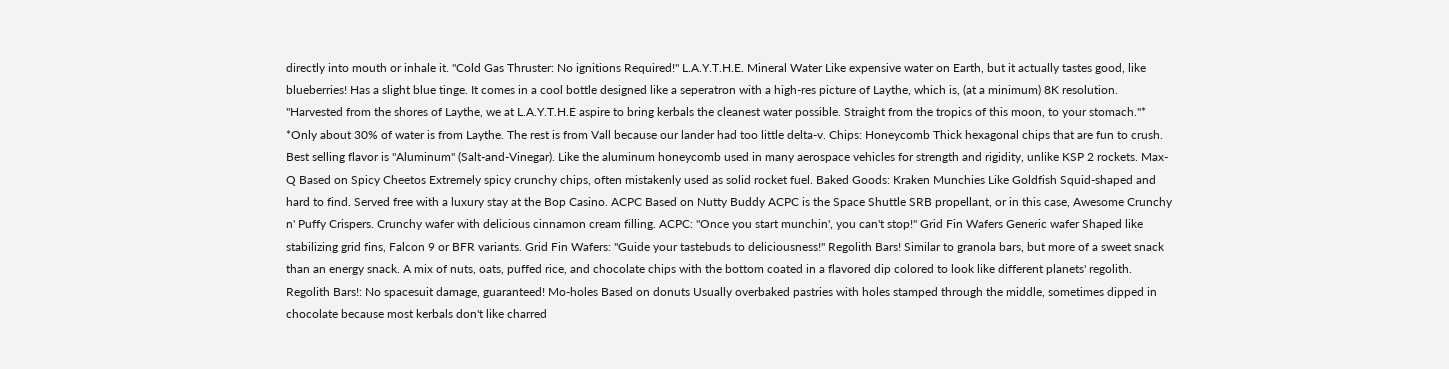directly into mouth or inhale it. "Cold Gas Thruster: No ignitions Required!" L.A.Y.T.H.E. Mineral Water Like expensive water on Earth, but it actually tastes good, like blueberries! Has a slight blue tinge. It comes in a cool bottle designed like a seperatron with a high-res picture of Laythe, which is, (at a minimum) 8K resolution. "Harvested from the shores of Laythe, we at L.A.Y.T.H.E aspire to bring kerbals the cleanest water possible. Straight from the tropics of this moon, to your stomach."* *Only about 30% of water is from Laythe. The rest is from Vall because our lander had too little delta-v. Chips: Honeycomb Thick hexagonal chips that are fun to crush. Best selling flavor is "Aluminum" (Salt-and-Vinegar). Like the aluminum honeycomb used in many aerospace vehicles for strength and rigidity, unlike KSP 2 rockets. Max-Q Based on Spicy Cheetos Extremely spicy crunchy chips, often mistakenly used as solid rocket fuel. Baked Goods: Kraken Munchies Like Goldfish Squid-shaped and hard to find. Served free with a luxury stay at the Bop Casino. ACPC Based on Nutty Buddy ACPC is the Space Shuttle SRB propellant, or in this case, Awesome Crunchy n' Puffy Crispers. Crunchy wafer with delicious cinnamon cream filling. ACPC: "Once you start munchin', you can't stop!" Grid Fin Wafers Generic wafer Shaped like stabilizing grid fins, Falcon 9 or BFR variants. Grid Fin Wafers: "Guide your tastebuds to deliciousness!" Regolith Bars! Similar to granola bars, but more of a sweet snack than an energy snack. A mix of nuts, oats, puffed rice, and chocolate chips with the bottom coated in a flavored dip colored to look like different planets' regolith. Regolith Bars!: No spacesuit damage, guaranteed! Mo-holes Based on donuts Usually overbaked pastries with holes stamped through the middle, sometimes dipped in chocolate because most kerbals don't like charred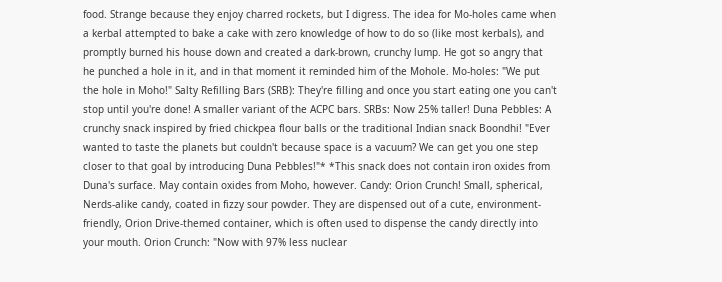food. Strange because they enjoy charred rockets, but I digress. The idea for Mo-holes came when a kerbal attempted to bake a cake with zero knowledge of how to do so (like most kerbals), and promptly burned his house down and created a dark-brown, crunchy lump. He got so angry that he punched a hole in it, and in that moment it reminded him of the Mohole. Mo-holes: "We put the hole in Moho!" Salty Refilling Bars (SRB): They're filling and once you start eating one you can't stop until you're done! A smaller variant of the ACPC bars. SRBs: Now 25% taller! Duna Pebbles: A crunchy snack inspired by fried chickpea flour balls or the traditional Indian snack Boondhi! "Ever wanted to taste the planets but couldn't because space is a vacuum? We can get you one step closer to that goal by introducing Duna Pebbles!"* *This snack does not contain iron oxides from Duna's surface. May contain oxides from Moho, however. Candy: Orion Crunch! Small, spherical, Nerds-alike candy, coated in fizzy sour powder. They are dispensed out of a cute, environment-friendly, Orion Drive-themed container, which is often used to dispense the candy directly into your mouth. Orion Crunch: "Now with 97% less nuclear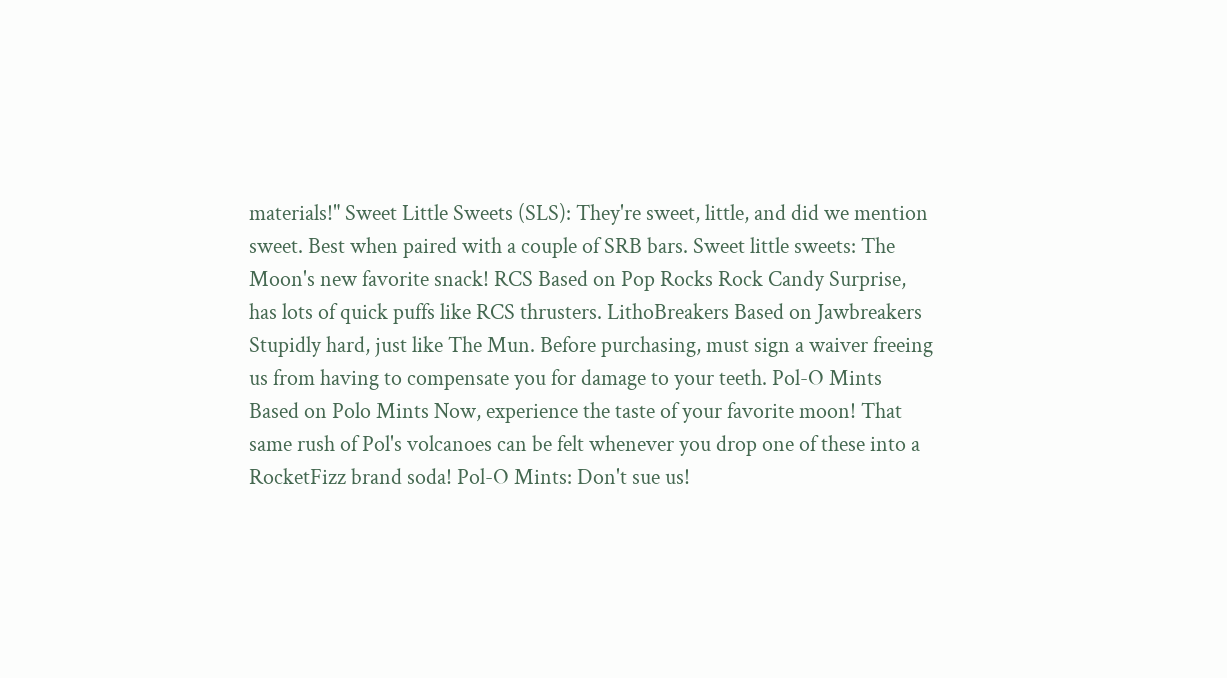materials!" Sweet Little Sweets (SLS): They're sweet, little, and did we mention sweet. Best when paired with a couple of SRB bars. Sweet little sweets: The Moon's new favorite snack! RCS Based on Pop Rocks Rock Candy Surprise, has lots of quick puffs like RCS thrusters. LithoBreakers Based on Jawbreakers Stupidly hard, just like The Mun. Before purchasing, must sign a waiver freeing us from having to compensate you for damage to your teeth. Pol-O Mints Based on Polo Mints Now, experience the taste of your favorite moon! That same rush of Pol's volcanoes can be felt whenever you drop one of these into a RocketFizz brand soda! Pol-O Mints: Don't sue us!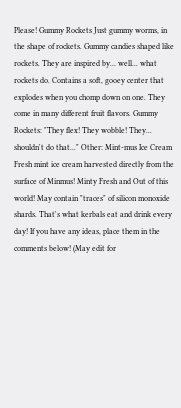Please! Gummy Rockets Just gummy worms, in the shape of rockets. Gummy candies shaped like rockets. They are inspired by... well... what rockets do. Contains a soft, gooey center that explodes when you chomp down on one. They come in many different fruit flavors. Gummy Rockets: "They flex! They wobble! They... shouldn't do that..." Other: Mint-mus Ice Cream Fresh mint ice cream harvested directly from the surface of Minmus! Minty Fresh and Out of this world! May contain "traces" of silicon monoxide shards. That's what kerbals eat and drink every day! If you have any ideas, place them in the comments below! (May edit for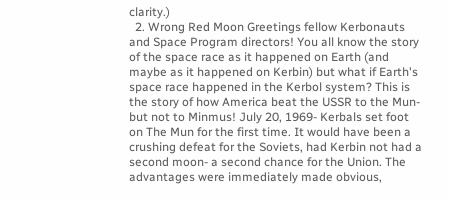clarity.)
  2. Wrong Red Moon Greetings fellow Kerbonauts and Space Program directors! You all know the story of the space race as it happened on Earth (and maybe as it happened on Kerbin) but what if Earth's space race happened in the Kerbol system? This is the story of how America beat the USSR to the Mun- but not to Minmus! July 20, 1969- Kerbals set foot on The Mun for the first time. It would have been a crushing defeat for the Soviets, had Kerbin not had a second moon- a second chance for the Union. The advantages were immediately made obvious,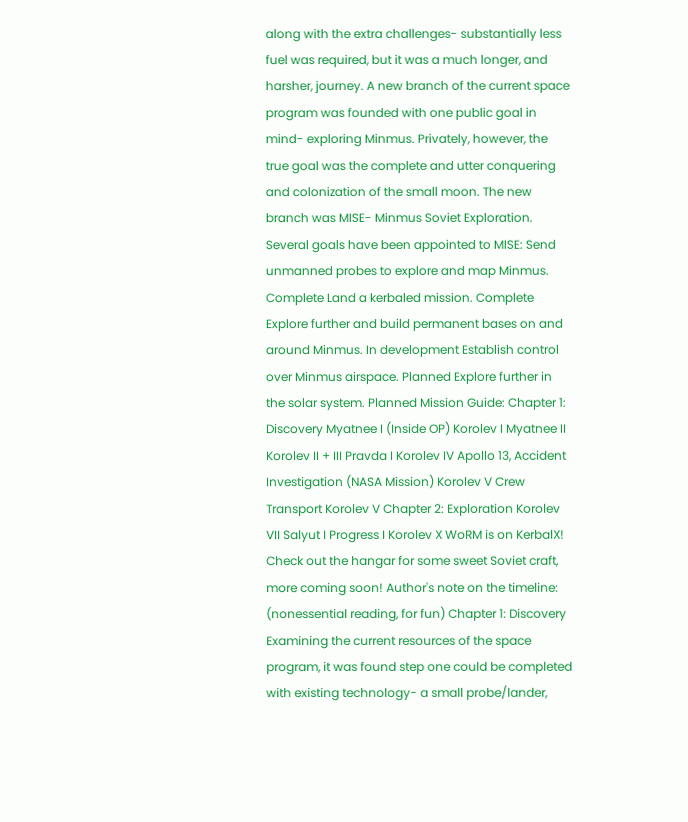along with the extra challenges- substantially less fuel was required, but it was a much longer, and harsher, journey. A new branch of the current space program was founded with one public goal in mind- exploring Minmus. Privately, however, the true goal was the complete and utter conquering and colonization of the small moon. The new branch was MISE- Minmus Soviet Exploration. Several goals have been appointed to MISE: Send unmanned probes to explore and map Minmus. Complete Land a kerbaled mission. Complete Explore further and build permanent bases on and around Minmus. In development Establish control over Minmus airspace. Planned Explore further in the solar system. Planned Mission Guide: Chapter 1: Discovery Myatnee I (Inside OP) Korolev I Myatnee II Korolev II + III Pravda I Korolev IV Apollo 13, Accident Investigation (NASA Mission) Korolev V Crew Transport Korolev V Chapter 2: Exploration Korolev VII Salyut I Progress I Korolev X WoRM is on KerbalX! Check out the hangar for some sweet Soviet craft, more coming soon! Author's note on the timeline: (nonessential reading, for fun) Chapter 1: Discovery Examining the current resources of the space program, it was found step one could be completed with existing technology- a small probe/lander,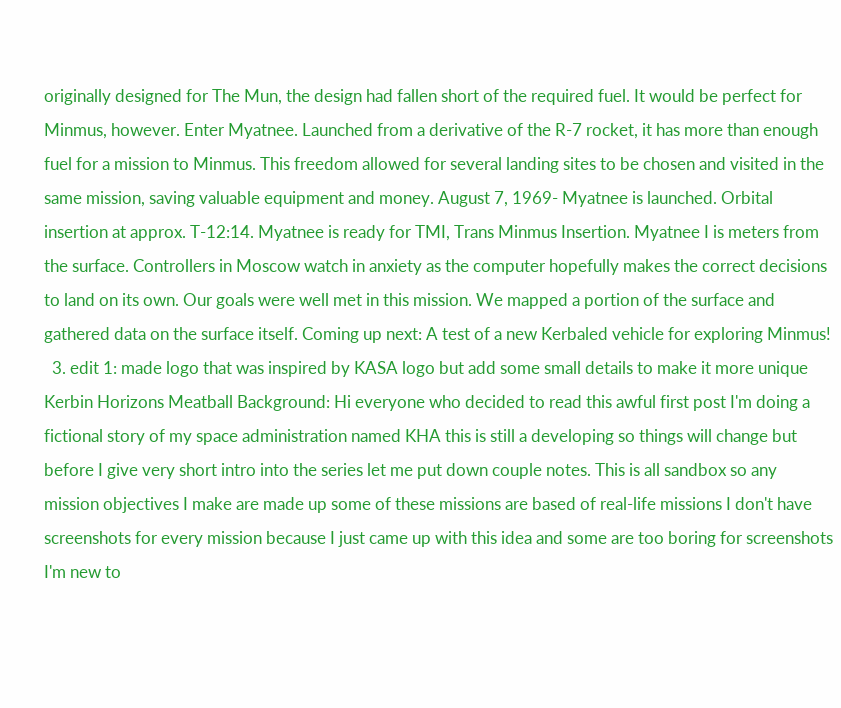originally designed for The Mun, the design had fallen short of the required fuel. It would be perfect for Minmus, however. Enter Myatnee. Launched from a derivative of the R-7 rocket, it has more than enough fuel for a mission to Minmus. This freedom allowed for several landing sites to be chosen and visited in the same mission, saving valuable equipment and money. August 7, 1969- Myatnee is launched. Orbital insertion at approx. T-12:14. Myatnee is ready for TMI, Trans Minmus Insertion. Myatnee I is meters from the surface. Controllers in Moscow watch in anxiety as the computer hopefully makes the correct decisions to land on its own. Our goals were well met in this mission. We mapped a portion of the surface and gathered data on the surface itself. Coming up next: A test of a new Kerbaled vehicle for exploring Minmus!
  3. edit 1: made logo that was inspired by KASA logo but add some small details to make it more unique Kerbin Horizons Meatball Background: Hi everyone who decided to read this awful first post I'm doing a fictional story of my space administration named KHA this is still a developing so things will change but before I give very short intro into the series let me put down couple notes. This is all sandbox so any mission objectives I make are made up some of these missions are based of real-life missions I don't have screenshots for every mission because I just came up with this idea and some are too boring for screenshots I'm new to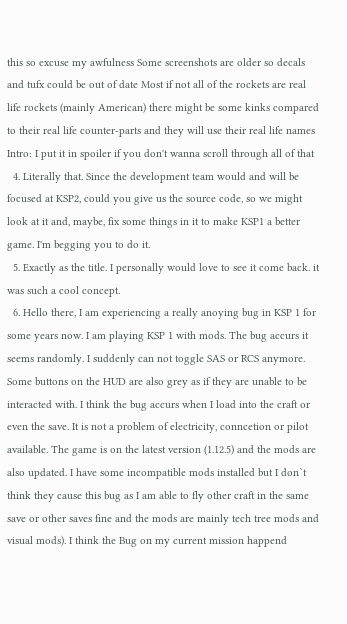this so excuse my awfulness Some screenshots are older so decals and tufx could be out of date Most if not all of the rockets are real life rockets (mainly American) there might be some kinks compared to their real life counter-parts and they will use their real life names Intro: I put it in spoiler if you don't wanna scroll through all of that
  4. Literally that. Since the development team would and will be focused at KSP2, could you give us the source code, so we might look at it and, maybe, fix some things in it to make KSP1 a better game. I'm begging you to do it.
  5. Exactly as the title. I personally would love to see it come back. it was such a cool concept.
  6. Hello there, I am experiencing a really anoying bug in KSP 1 for some years now. I am playing KSP 1 with mods. The bug accurs it seems randomly. I suddenly can not toggle SAS or RCS anymore. Some buttons on the HUD are also grey as if they are unable to be interacted with. I think the bug accurs when I load into the craft or even the save. It is not a problem of electricity, conncetion or pilot available. The game is on the latest version (1.12.5) and the mods are also updated. I have some incompatible mods installed but I don`t think they cause this bug as I am able to fly other craft in the same save or other saves fine and the mods are mainly tech tree mods and visual mods). I think the Bug on my current mission happend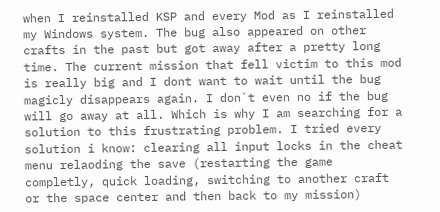when I reinstalled KSP and every Mod as I reinstalled my Windows system. The bug also appeared on other crafts in the past but got away after a pretty long time. The current mission that fell victim to this mod is really big and I dont want to wait until the bug magicly disappears again. I don`t even no if the bug will go away at all. Which is why I am searching for a solution to this frustrating problem. I tried every solution i know: clearing all input locks in the cheat menu relaoding the save (restarting the game completly, quick loading, switching to another craft or the space center and then back to my mission)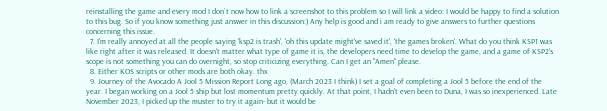reinstalling the game and every mod I don`t now how to link a screenshot to this problem so I will link a video: I would be happy to find a solution to this bug. So if you know something just answer in this discussion:) Any help is good and i am ready to give answers to further questions concerning this issue.
  7. I'm really annoyed at all the people saying 'ksp2 is trash', 'oh this update might've saved it', 'the games broken'. What do you think KSP1 was like right after it was released. It doesn't matter what type of game it is, the developers need time to develop the game, and a game of KSP2's scope is not something you can do overnight, so stop criticizing everything. Can I get an "Amen" please.
  8. Either KOS scripts or other mods are both okay. thx
  9. Journey of the Avocado A Jool 5 Mission Report Long ago, (March 2023 I think) I set a goal of completing a Jool 5 before the end of the year. I began working on a Jool 5 ship but lost momentum pretty quickly. At that point, I hadn't even been to Duna, I was so inexperienced. Late November 2023, I picked up the muster to try it again- but it would be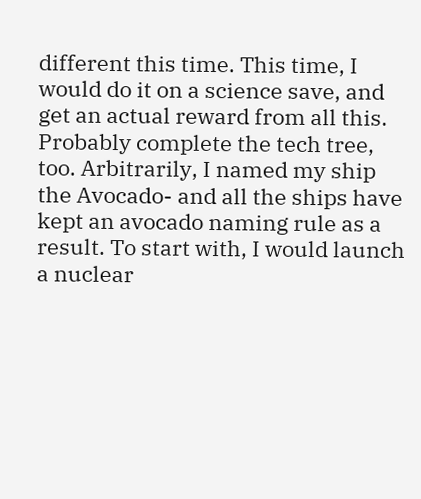different this time. This time, I would do it on a science save, and get an actual reward from all this. Probably complete the tech tree, too. Arbitrarily, I named my ship the Avocado- and all the ships have kept an avocado naming rule as a result. To start with, I would launch a nuclear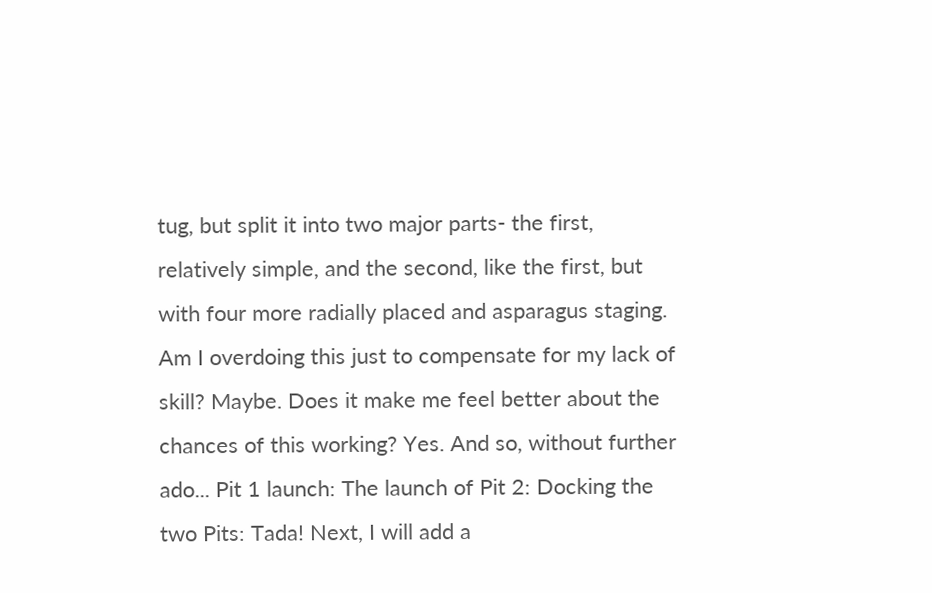tug, but split it into two major parts- the first, relatively simple, and the second, like the first, but with four more radially placed and asparagus staging. Am I overdoing this just to compensate for my lack of skill? Maybe. Does it make me feel better about the chances of this working? Yes. And so, without further ado... Pit 1 launch: The launch of Pit 2: Docking the two Pits: Tada! Next, I will add a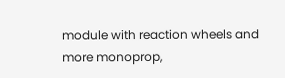module with reaction wheels and more monoprop,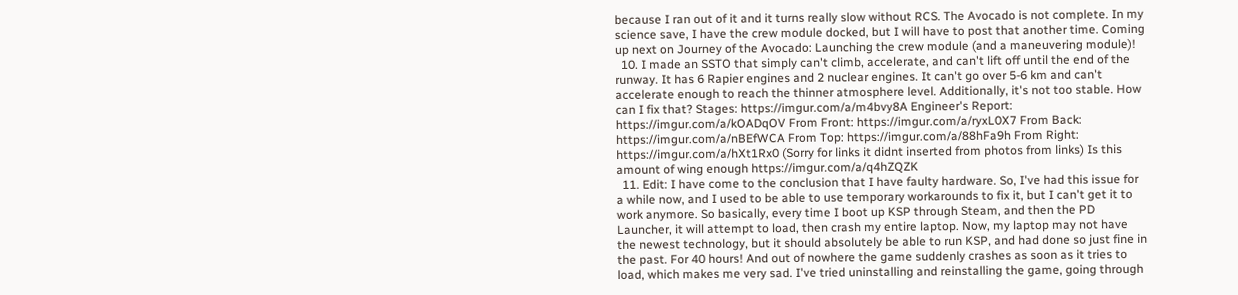because I ran out of it and it turns really slow without RCS. The Avocado is not complete. In my science save, I have the crew module docked, but I will have to post that another time. Coming up next on Journey of the Avocado: Launching the crew module (and a maneuvering module)!
  10. I made an SSTO that simply can't climb, accelerate, and can't lift off until the end of the runway. It has 6 Rapier engines and 2 nuclear engines. It can't go over 5-6 km and can't accelerate enough to reach the thinner atmosphere level. Additionally, it's not too stable. How can I fix that? Stages: https://imgur.com/a/m4bvy8A Engineer's Report: https://imgur.com/a/kOADqOV From Front: https://imgur.com/a/ryxL0X7 From Back: https://imgur.com/a/nBEfWCA From Top: https://imgur.com/a/88hFa9h From Right: https://imgur.com/a/hXt1Rx0 (Sorry for links it didnt inserted from photos from links) Is this amount of wing enough https://imgur.com/a/q4hZQZK
  11. Edit: I have come to the conclusion that I have faulty hardware. So, I've had this issue for a while now, and I used to be able to use temporary workarounds to fix it, but I can't get it to work anymore. So basically, every time I boot up KSP through Steam, and then the PD Launcher, it will attempt to load, then crash my entire laptop. Now, my laptop may not have the newest technology, but it should absolutely be able to run KSP, and had done so just fine in the past. For 40 hours! And out of nowhere the game suddenly crashes as soon as it tries to load, which makes me very sad. I've tried uninstalling and reinstalling the game, going through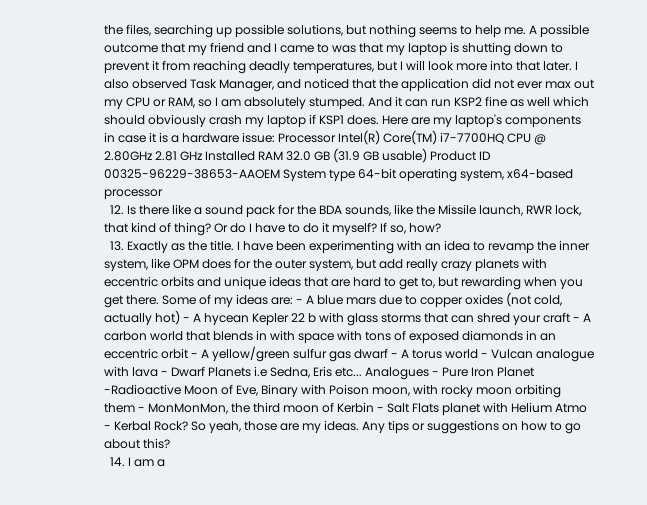the files, searching up possible solutions, but nothing seems to help me. A possible outcome that my friend and I came to was that my laptop is shutting down to prevent it from reaching deadly temperatures, but I will look more into that later. I also observed Task Manager, and noticed that the application did not ever max out my CPU or RAM, so I am absolutely stumped. And it can run KSP2 fine as well which should obviously crash my laptop if KSP1 does. Here are my laptop's components in case it is a hardware issue: Processor Intel(R) Core(TM) i7-7700HQ CPU @ 2.80GHz 2.81 GHz Installed RAM 32.0 GB (31.9 GB usable) Product ID 00325-96229-38653-AAOEM System type 64-bit operating system, x64-based processor
  12. Is there like a sound pack for the BDA sounds, like the Missile launch, RWR lock, that kind of thing? Or do I have to do it myself? If so, how?
  13. Exactly as the title. I have been experimenting with an idea to revamp the inner system, like OPM does for the outer system, but add really crazy planets with eccentric orbits and unique ideas that are hard to get to, but rewarding when you get there. Some of my ideas are: - A blue mars due to copper oxides (not cold, actually hot) - A hycean Kepler 22 b with glass storms that can shred your craft - A carbon world that blends in with space with tons of exposed diamonds in an eccentric orbit - A yellow/green sulfur gas dwarf - A torus world - Vulcan analogue with lava - Dwarf Planets i.e Sedna, Eris etc... Analogues - Pure Iron Planet -Radioactive Moon of Eve, Binary with Poison moon, with rocky moon orbiting them - MonMonMon, the third moon of Kerbin - Salt Flats planet with Helium Atmo - Kerbal Rock? So yeah, those are my ideas. Any tips or suggestions on how to go about this?
  14. I am a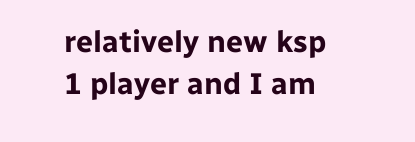relatively new ksp 1 player and I am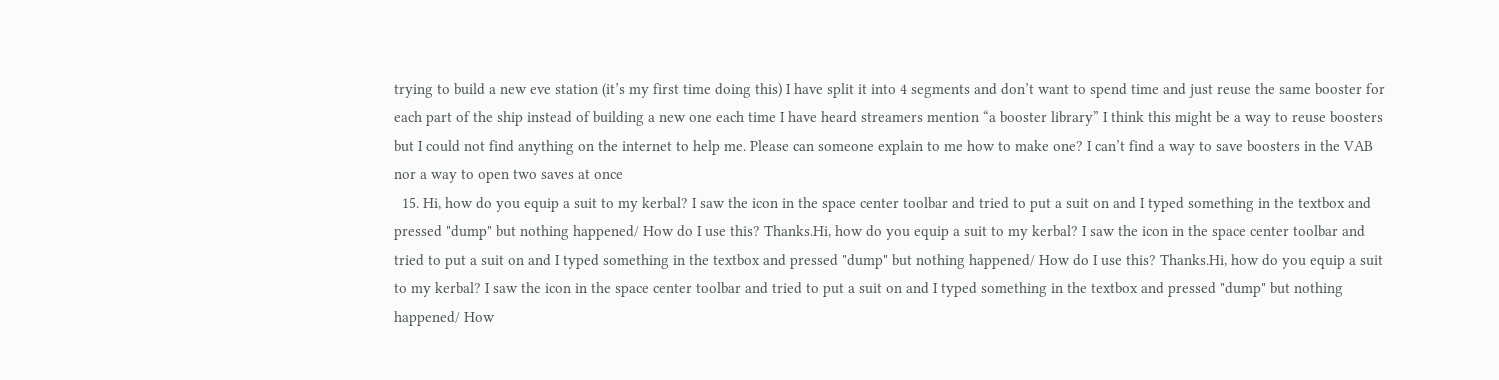trying to build a new eve station (it’s my first time doing this) I have split it into 4 segments and don’t want to spend time and just reuse the same booster for each part of the ship instead of building a new one each time I have heard streamers mention “a booster library” I think this might be a way to reuse boosters but I could not find anything on the internet to help me. Please can someone explain to me how to make one? I can’t find a way to save boosters in the VAB nor a way to open two saves at once
  15. Hi, how do you equip a suit to my kerbal? I saw the icon in the space center toolbar and tried to put a suit on and I typed something in the textbox and pressed "dump" but nothing happened/ How do I use this? Thanks.Hi, how do you equip a suit to my kerbal? I saw the icon in the space center toolbar and tried to put a suit on and I typed something in the textbox and pressed "dump" but nothing happened/ How do I use this? Thanks.Hi, how do you equip a suit to my kerbal? I saw the icon in the space center toolbar and tried to put a suit on and I typed something in the textbox and pressed "dump" but nothing happened/ How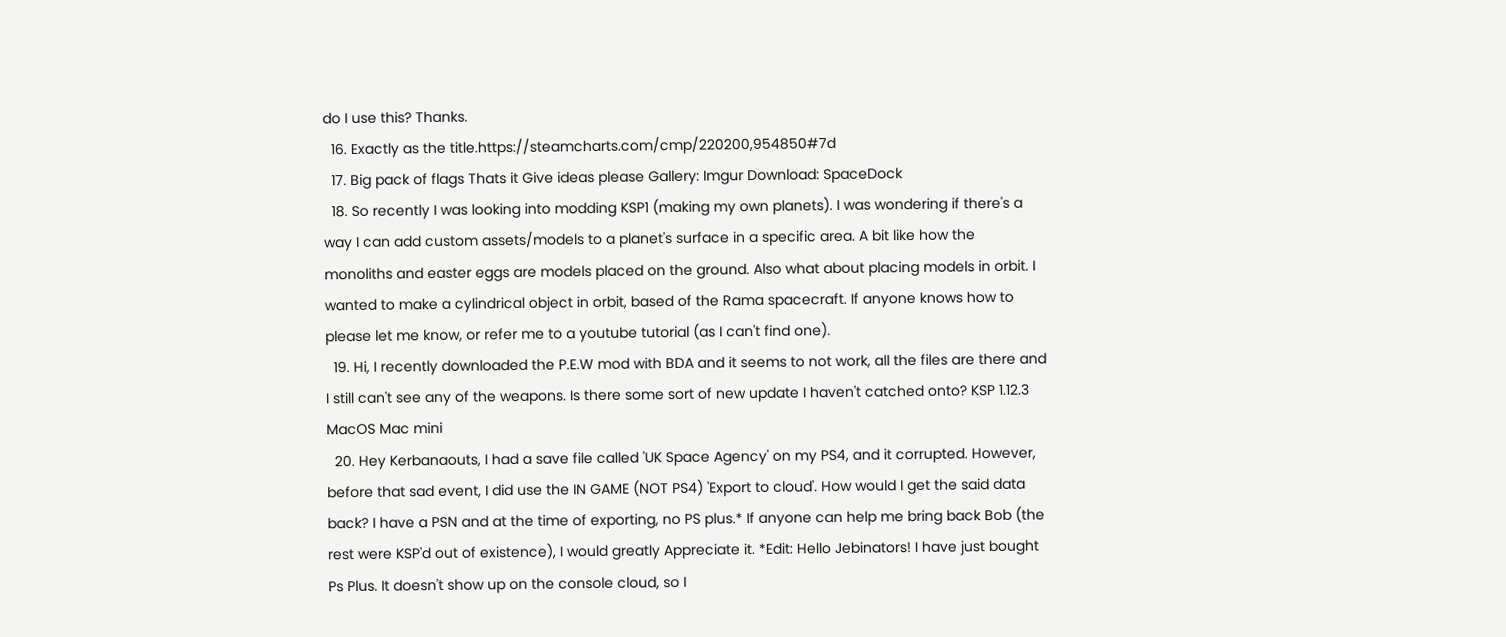do I use this? Thanks.
  16. Exactly as the title.https://steamcharts.com/cmp/220200,954850#7d
  17. Big pack of flags Thats it Give ideas please Gallery: Imgur Download: SpaceDock
  18. So recently I was looking into modding KSP1 (making my own planets). I was wondering if there's a way I can add custom assets/models to a planet's surface in a specific area. A bit like how the monoliths and easter eggs are models placed on the ground. Also what about placing models in orbit. I wanted to make a cylindrical object in orbit, based of the Rama spacecraft. If anyone knows how to please let me know, or refer me to a youtube tutorial (as I can't find one).
  19. Hi, I recently downloaded the P.E.W mod with BDA and it seems to not work, all the files are there and I still can't see any of the weapons. Is there some sort of new update I haven't catched onto? KSP 1.12.3 MacOS Mac mini
  20. Hey Kerbanaouts, I had a save file called 'UK Space Agency' on my PS4, and it corrupted. However, before that sad event, I did use the IN GAME (NOT PS4) 'Export to cloud'. How would I get the said data back? I have a PSN and at the time of exporting, no PS plus.* If anyone can help me bring back Bob (the rest were KSP'd out of existence), I would greatly Appreciate it. *Edit: Hello Jebinators! I have just bought Ps Plus. It doesn't show up on the console cloud, so I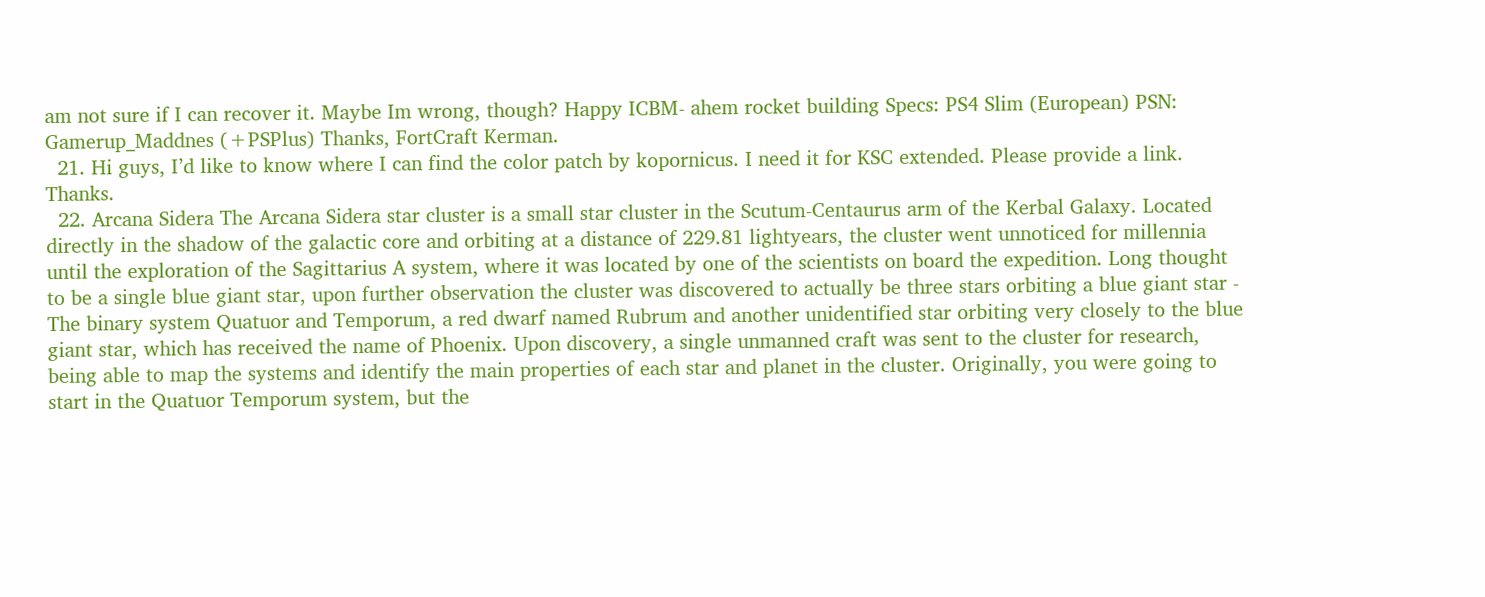am not sure if I can recover it. Maybe Im wrong, though? Happy ICBM- ahem rocket building Specs: PS4 Slim (European) PSN: Gamerup_Maddnes (+PSPlus) Thanks, FortCraft Kerman.
  21. Hi guys, I’d like to know where I can find the color patch by kopornicus. I need it for KSC extended. Please provide a link. Thanks.
  22. Arcana Sidera The Arcana Sidera star cluster is a small star cluster in the Scutum-Centaurus arm of the Kerbal Galaxy. Located directly in the shadow of the galactic core and orbiting at a distance of 229.81 lightyears, the cluster went unnoticed for millennia until the exploration of the Sagittarius A system, where it was located by one of the scientists on board the expedition. Long thought to be a single blue giant star, upon further observation the cluster was discovered to actually be three stars orbiting a blue giant star - The binary system Quatuor and Temporum, a red dwarf named Rubrum and another unidentified star orbiting very closely to the blue giant star, which has received the name of Phoenix. Upon discovery, a single unmanned craft was sent to the cluster for research, being able to map the systems and identify the main properties of each star and planet in the cluster. Originally, you were going to start in the Quatuor Temporum system, but the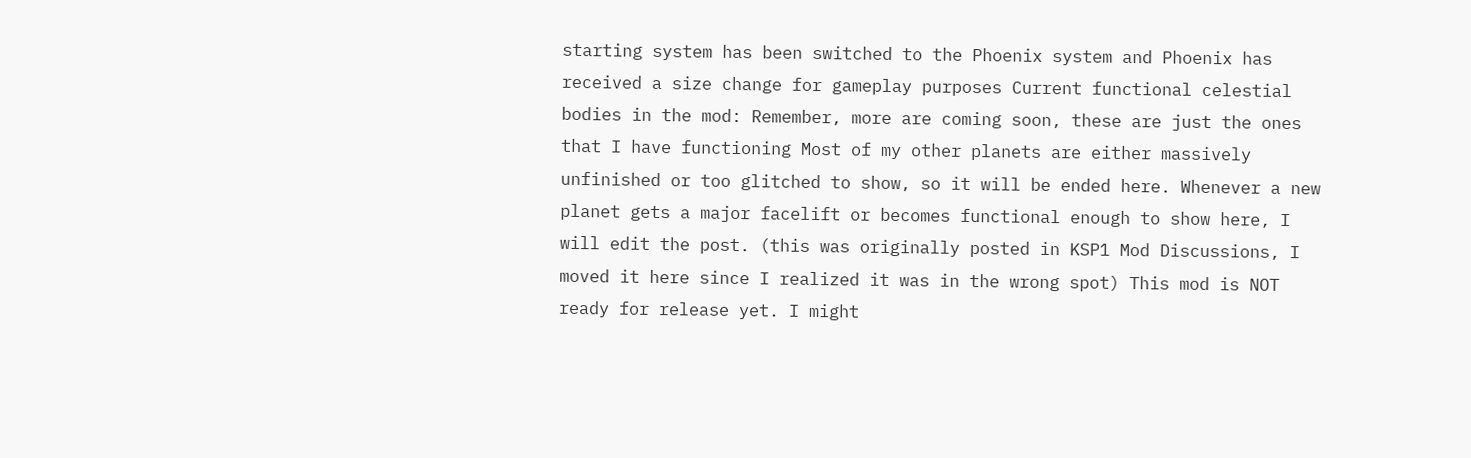starting system has been switched to the Phoenix system and Phoenix has received a size change for gameplay purposes Current functional celestial bodies in the mod: Remember, more are coming soon, these are just the ones that I have functioning Most of my other planets are either massively unfinished or too glitched to show, so it will be ended here. Whenever a new planet gets a major facelift or becomes functional enough to show here, I will edit the post. (this was originally posted in KSP1 Mod Discussions, I moved it here since I realized it was in the wrong spot) This mod is NOT ready for release yet. I might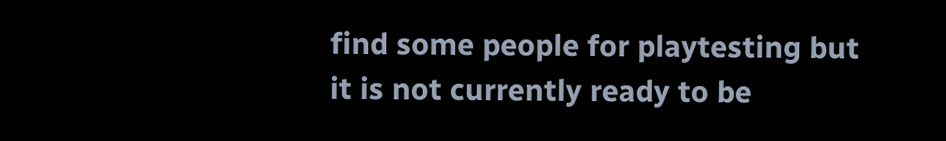find some people for playtesting but it is not currently ready to be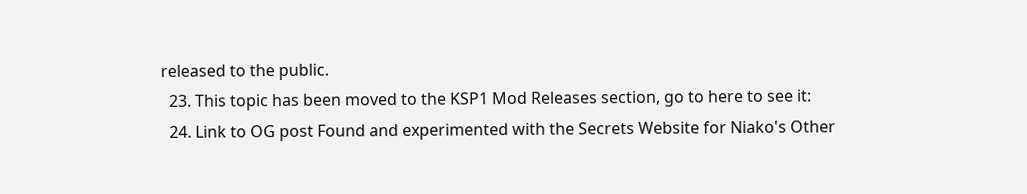released to the public.
  23. This topic has been moved to the KSP1 Mod Releases section, go to here to see it:
  24. Link to OG post Found and experimented with the Secrets Website for Niako's Other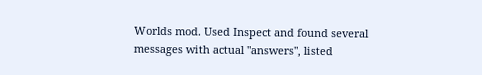Worlds mod. Used Inspect and found several messages with actual "answers", listed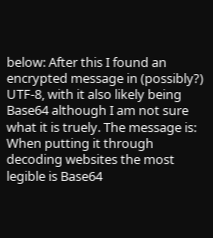below: After this I found an encrypted message in (possibly?) UTF-8, with it also likely being Base64 although I am not sure what it is truely. The message is: When putting it through decoding websites the most legible is Base64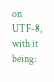on UTF-8, with it being: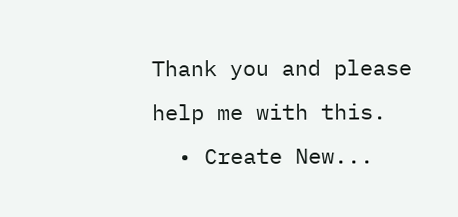Thank you and please help me with this.
  • Create New...